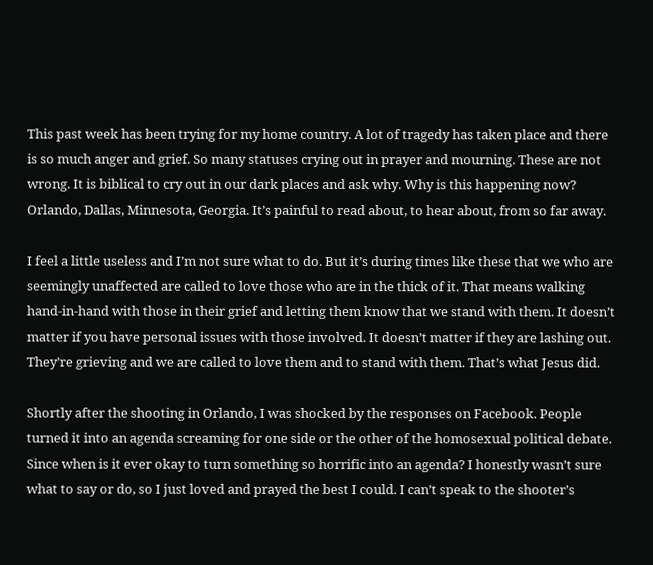This past week has been trying for my home country. A lot of tragedy has taken place and there is so much anger and grief. So many statuses crying out in prayer and mourning. These are not wrong. It is biblical to cry out in our dark places and ask why. Why is this happening now? Orlando, Dallas, Minnesota, Georgia. It’s painful to read about, to hear about, from so far away.

I feel a little useless and I’m not sure what to do. But it’s during times like these that we who are seemingly unaffected are called to love those who are in the thick of it. That means walking hand-in-hand with those in their grief and letting them know that we stand with them. It doesn’t matter if you have personal issues with those involved. It doesn’t matter if they are lashing out. They’re grieving and we are called to love them and to stand with them. That’s what Jesus did.

Shortly after the shooting in Orlando, I was shocked by the responses on Facebook. People turned it into an agenda screaming for one side or the other of the homosexual political debate. Since when is it ever okay to turn something so horrific into an agenda? I honestly wasn’t sure what to say or do, so I just loved and prayed the best I could. I can’t speak to the shooter’s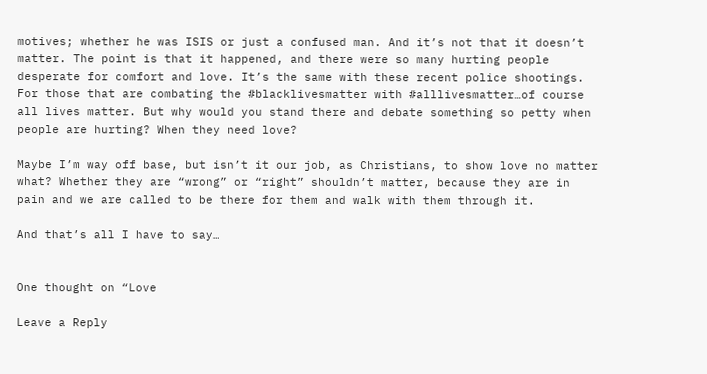motives; whether he was ISIS or just a confused man. And it’s not that it doesn’t matter. The point is that it happened, and there were so many hurting people desperate for comfort and love. It’s the same with these recent police shootings. For those that are combating the #blacklivesmatter with #alllivesmatter…of course all lives matter. But why would you stand there and debate something so petty when people are hurting? When they need love?

Maybe I’m way off base, but isn’t it our job, as Christians, to show love no matter what? Whether they are “wrong” or “right” shouldn’t matter, because they are in pain and we are called to be there for them and walk with them through it.

And that’s all I have to say…


One thought on “Love

Leave a Reply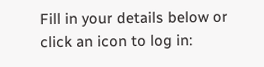Fill in your details below or click an icon to log in: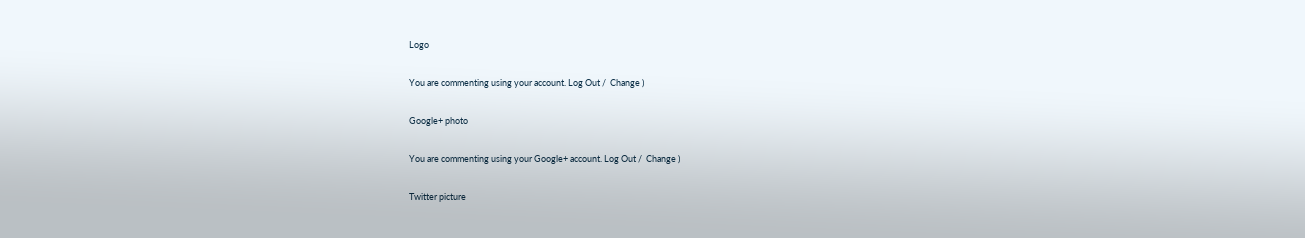Logo

You are commenting using your account. Log Out /  Change )

Google+ photo

You are commenting using your Google+ account. Log Out /  Change )

Twitter picture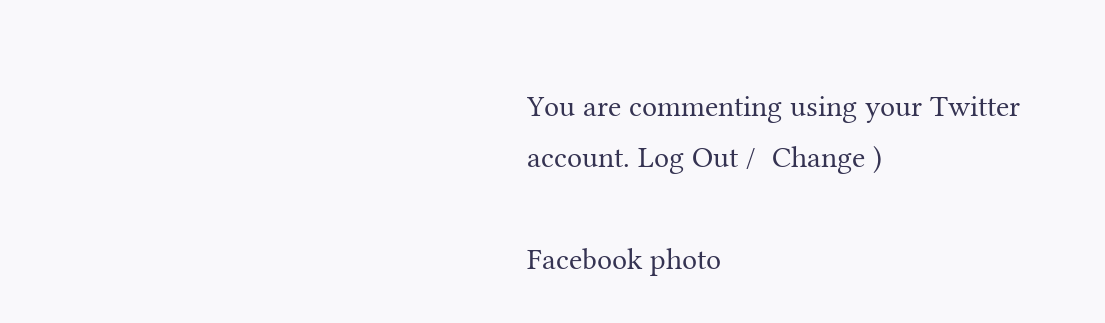You are commenting using your Twitter account. Log Out /  Change )

Facebook photo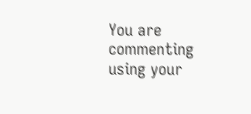You are commenting using your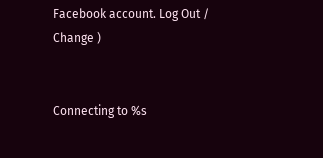Facebook account. Log Out /  Change )


Connecting to %s